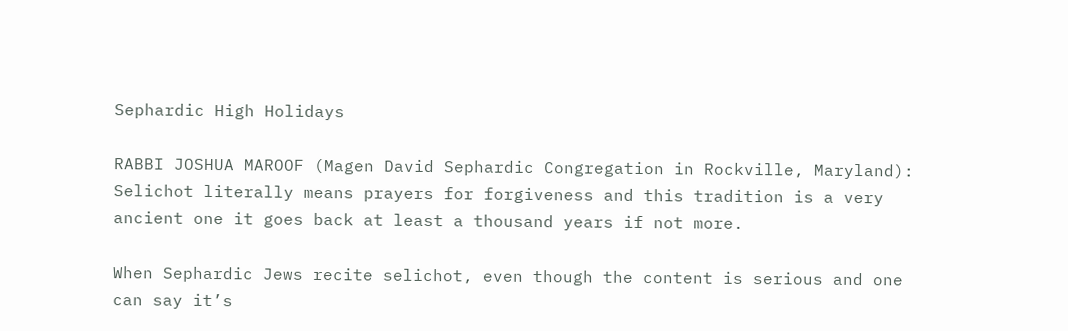Sephardic High Holidays

RABBI JOSHUA MAROOF (Magen David Sephardic Congregation in Rockville, Maryland): Selichot literally means prayers for forgiveness and this tradition is a very ancient one it goes back at least a thousand years if not more.

When Sephardic Jews recite selichot, even though the content is serious and one can say it’s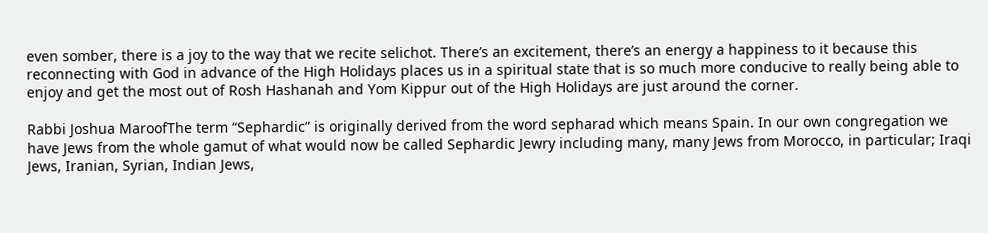even somber, there is a joy to the way that we recite selichot. There’s an excitement, there’s an energy a happiness to it because this reconnecting with God in advance of the High Holidays places us in a spiritual state that is so much more conducive to really being able to enjoy and get the most out of Rosh Hashanah and Yom Kippur out of the High Holidays are just around the corner.

Rabbi Joshua MaroofThe term “Sephardic” is originally derived from the word sepharad which means Spain. In our own congregation we have Jews from the whole gamut of what would now be called Sephardic Jewry including many, many Jews from Morocco, in particular; Iraqi Jews, Iranian, Syrian, Indian Jews,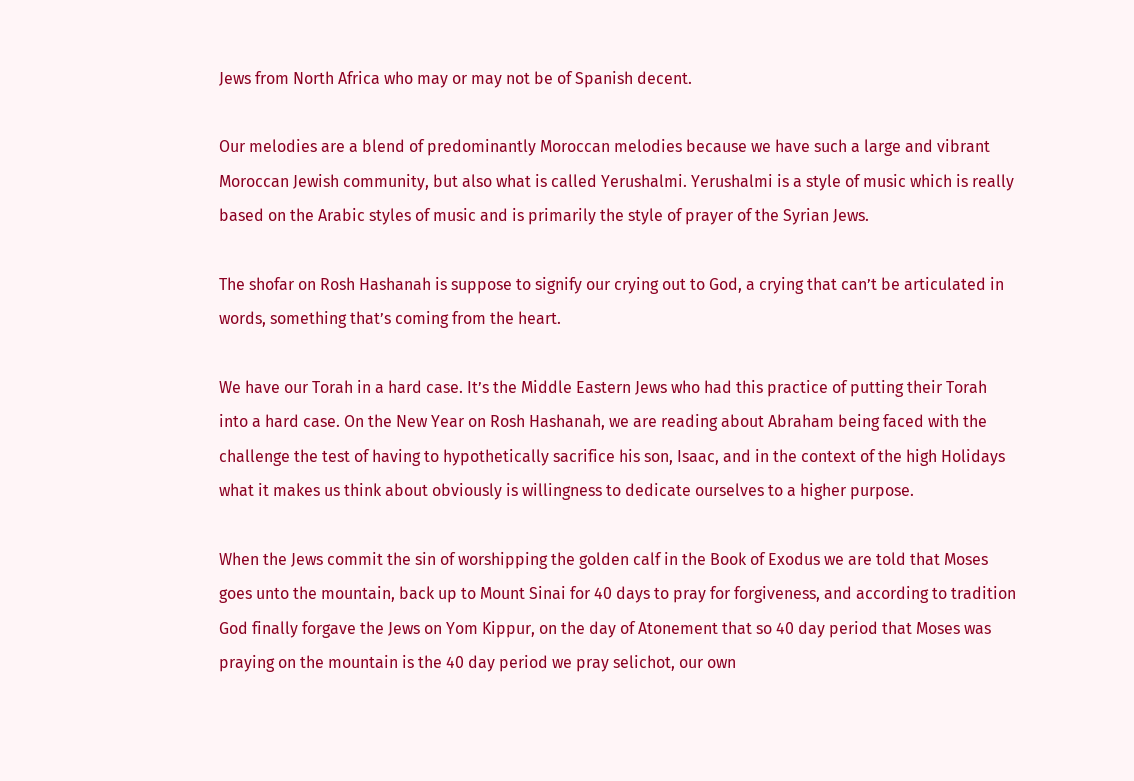Jews from North Africa who may or may not be of Spanish decent.

Our melodies are a blend of predominantly Moroccan melodies because we have such a large and vibrant Moroccan Jewish community, but also what is called Yerushalmi. Yerushalmi is a style of music which is really based on the Arabic styles of music and is primarily the style of prayer of the Syrian Jews.

The shofar on Rosh Hashanah is suppose to signify our crying out to God, a crying that can’t be articulated in words, something that’s coming from the heart.

We have our Torah in a hard case. It’s the Middle Eastern Jews who had this practice of putting their Torah into a hard case. On the New Year on Rosh Hashanah, we are reading about Abraham being faced with the challenge the test of having to hypothetically sacrifice his son, Isaac, and in the context of the high Holidays what it makes us think about obviously is willingness to dedicate ourselves to a higher purpose.

When the Jews commit the sin of worshipping the golden calf in the Book of Exodus we are told that Moses goes unto the mountain, back up to Mount Sinai for 40 days to pray for forgiveness, and according to tradition God finally forgave the Jews on Yom Kippur, on the day of Atonement that so 40 day period that Moses was praying on the mountain is the 40 day period we pray selichot, our own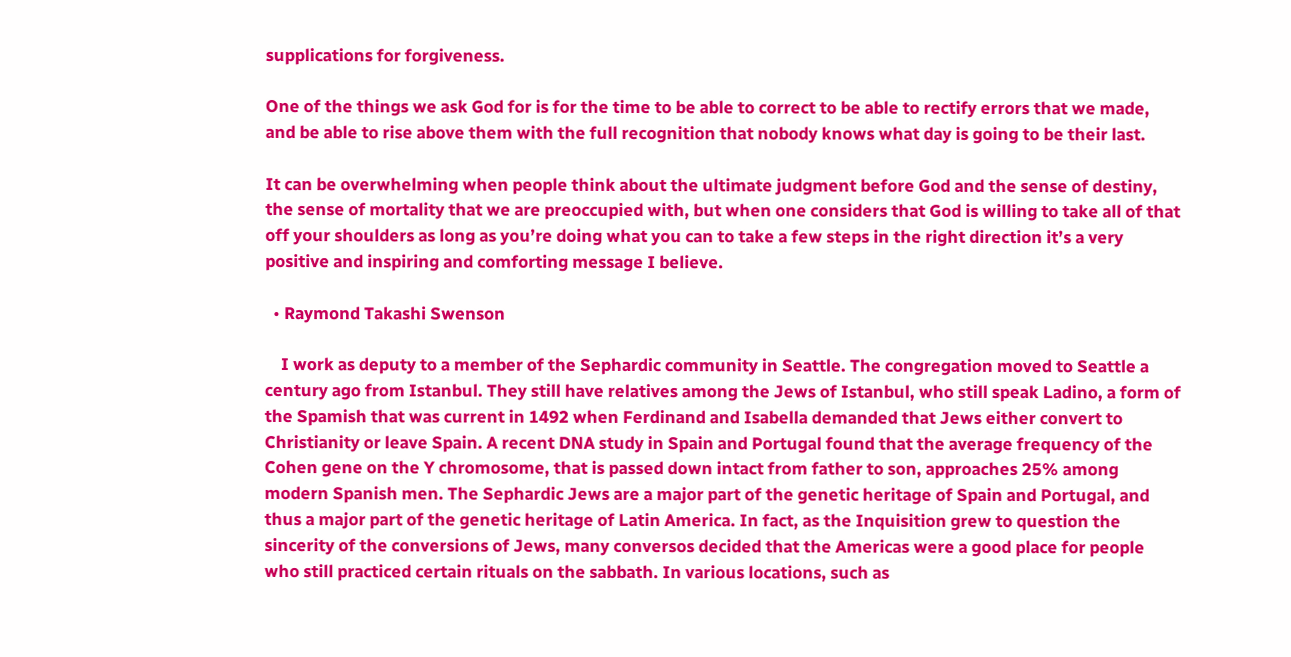supplications for forgiveness.

One of the things we ask God for is for the time to be able to correct to be able to rectify errors that we made, and be able to rise above them with the full recognition that nobody knows what day is going to be their last.

It can be overwhelming when people think about the ultimate judgment before God and the sense of destiny, the sense of mortality that we are preoccupied with, but when one considers that God is willing to take all of that off your shoulders as long as you’re doing what you can to take a few steps in the right direction it’s a very positive and inspiring and comforting message I believe.

  • Raymond Takashi Swenson

    I work as deputy to a member of the Sephardic community in Seattle. The congregation moved to Seattle a century ago from Istanbul. They still have relatives among the Jews of Istanbul, who still speak Ladino, a form of the Spamish that was current in 1492 when Ferdinand and Isabella demanded that Jews either convert to Christianity or leave Spain. A recent DNA study in Spain and Portugal found that the average frequency of the Cohen gene on the Y chromosome, that is passed down intact from father to son, approaches 25% among modern Spanish men. The Sephardic Jews are a major part of the genetic heritage of Spain and Portugal, and thus a major part of the genetic heritage of Latin America. In fact, as the Inquisition grew to question the sincerity of the conversions of Jews, many conversos decided that the Americas were a good place for people who still practiced certain rituals on the sabbath. In various locations, such as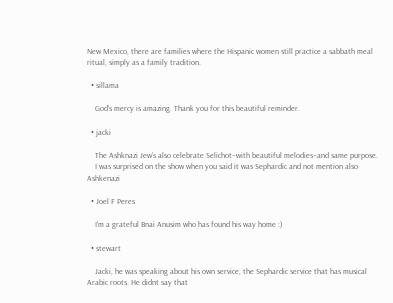New Mexico, there are families where the Hispanic women still practice a sabbath meal ritual, simply as a family tradition.

  • sillama

    God’s mercy is amazing. Thank you for this beautiful reminder.

  • jacki

    The Ashknazi Jew’s also celebrate Selichot–with beautiful melodies–and same purpose.
    I was surprised on the show when you said it was Sephardic and not mention also Ashkenazi

  • Joel F Peres

    I’m a grateful Bnai Anusim who has found his way home :)

  • stewart

    Jacki, he was speaking about his own service, the Sephardic service that has musical Arabic roots. He didnt say that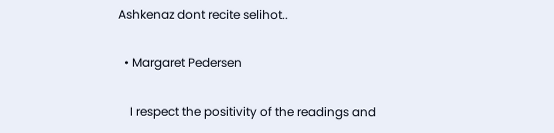Ashkenaz dont recite selihot..

  • Margaret Pedersen

    I respect the positivity of the readings and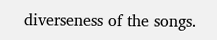diverseness of the songs.